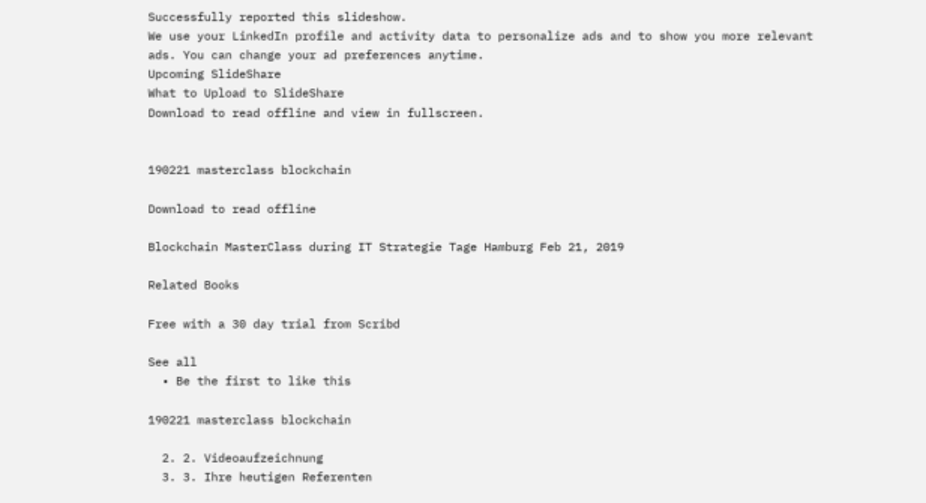Successfully reported this slideshow.
We use your LinkedIn profile and activity data to personalize ads and to show you more relevant ads. You can change your ad preferences anytime.
Upcoming SlideShare
What to Upload to SlideShare
Download to read offline and view in fullscreen.


190221 masterclass blockchain

Download to read offline

Blockchain MasterClass during IT Strategie Tage Hamburg Feb 21, 2019

Related Books

Free with a 30 day trial from Scribd

See all
  • Be the first to like this

190221 masterclass blockchain

  2. 2. Videoaufzeichnung
  3. 3. Ihre heutigen Referenten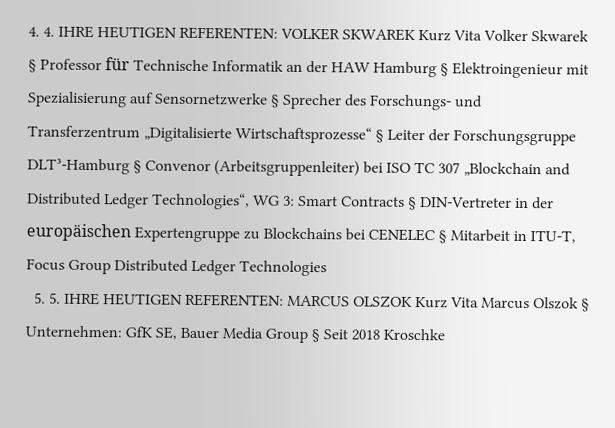4. 4. IHRE HEUTIGEN REFERENTEN: VOLKER SKWAREK Kurz Vita Volker Skwarek § Professor für Technische Informatik an der HAW Hamburg § Elektroingenieur mit Spezialisierung auf Sensornetzwerke § Sprecher des Forschungs- und Transferzentrum „Digitalisierte Wirtschaftsprozesse“ § Leiter der Forschungsgruppe DLT³-Hamburg § Convenor (Arbeitsgruppenleiter) bei ISO TC 307 „Blockchain and Distributed Ledger Technologies“, WG 3: Smart Contracts § DIN-Vertreter in der europäischen Expertengruppe zu Blockchains bei CENELEC § Mitarbeit in ITU-T, Focus Group Distributed Ledger Technologies
  5. 5. IHRE HEUTIGEN REFERENTEN: MARCUS OLSZOK Kurz Vita Marcus Olszok § Unternehmen: GfK SE, Bauer Media Group § Seit 2018 Kroschke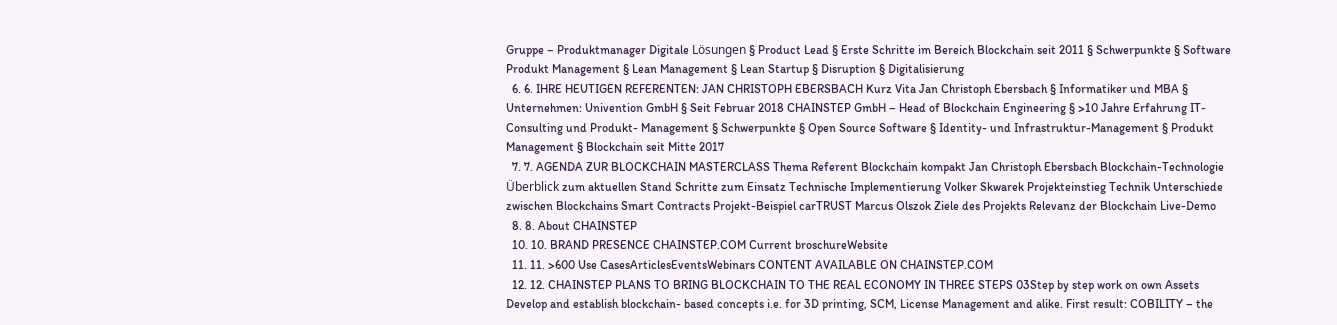Gruppe – Produktmanager Digitale Lösungen § Product Lead § Erste Schritte im Bereich Blockchain seit 2011 § Schwerpunkte § Software Produkt Management § Lean Management § Lean Startup § Disruption § Digitalisierung
  6. 6. IHRE HEUTIGEN REFERENTEN: JAN CHRISTOPH EBERSBACH Kurz Vita Jan Christoph Ebersbach § Informatiker und MBA § Unternehmen: Univention GmbH § Seit Februar 2018 CHAINSTEP GmbH – Head of Blockchain Engineering § >10 Jahre Erfahrung IT-Consulting und Produkt- Management § Schwerpunkte § Open Source Software § Identity- und Infrastruktur-Management § Produkt Management § Blockchain seit Mitte 2017
  7. 7. AGENDA ZUR BLOCKCHAIN MASTERCLASS Thema Referent Blockchain kompakt Jan Christoph Ebersbach Blockchain-Technologie Überblick zum aktuellen Stand Schritte zum Einsatz Technische Implementierung Volker Skwarek Projekteinstieg Technik Unterschiede zwischen Blockchains Smart Contracts Projekt-Beispiel carTRUST Marcus Olszok Ziele des Projekts Relevanz der Blockchain Live-Demo
  8. 8. About CHAINSTEP
  10. 10. BRAND PRESENCE CHAINSTEP.COM Current broschureWebsite
  11. 11. >600 Use CasesArticlesEventsWebinars CONTENT AVAILABLE ON CHAINSTEP.COM
  12. 12. CHAINSTEP PLANS TO BRING BLOCKCHAIN TO THE REAL ECONOMY IN THREE STEPS 03Step by step work on own Assets Develop and establish blockchain- based concepts i.e. for 3D printing, SCM, License Management and alike. First result: COBILITY – the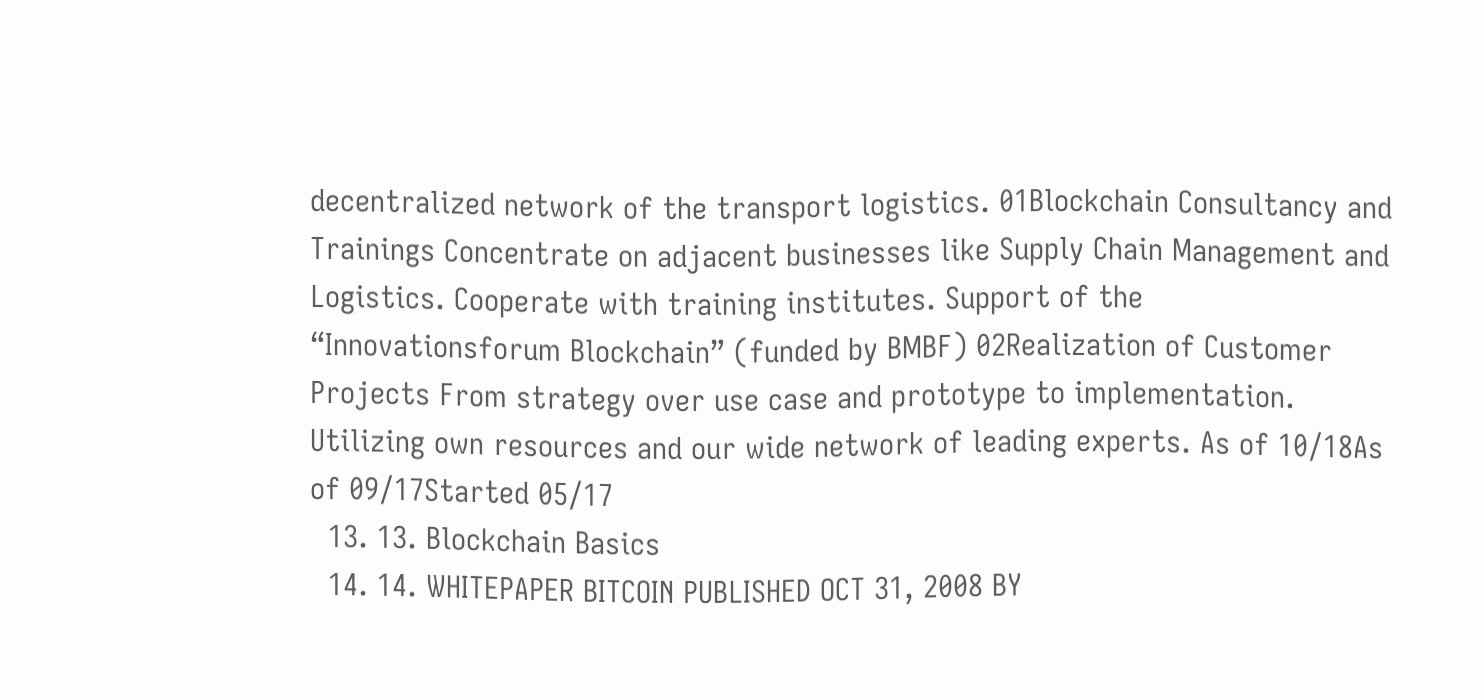decentralized network of the transport logistics. 01Blockchain Consultancy and Trainings Concentrate on adjacent businesses like Supply Chain Management and Logistics. Cooperate with training institutes. Support of the “Innovationsforum Blockchain” (funded by BMBF) 02Realization of Customer Projects From strategy over use case and prototype to implementation. Utilizing own resources and our wide network of leading experts. As of 10/18As of 09/17Started 05/17
  13. 13. Blockchain Basics
  14. 14. WHITEPAPER BITCOIN PUBLISHED OCT 31, 2008 BY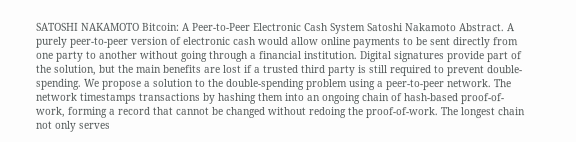SATOSHI NAKAMOTO Bitcoin: A Peer-to-Peer Electronic Cash System Satoshi Nakamoto Abstract. A purely peer-to-peer version of electronic cash would allow online payments to be sent directly from one party to another without going through a financial institution. Digital signatures provide part of the solution, but the main benefits are lost if a trusted third party is still required to prevent double-spending. We propose a solution to the double-spending problem using a peer-to-peer network. The network timestamps transactions by hashing them into an ongoing chain of hash-based proof-of-work, forming a record that cannot be changed without redoing the proof-of-work. The longest chain not only serves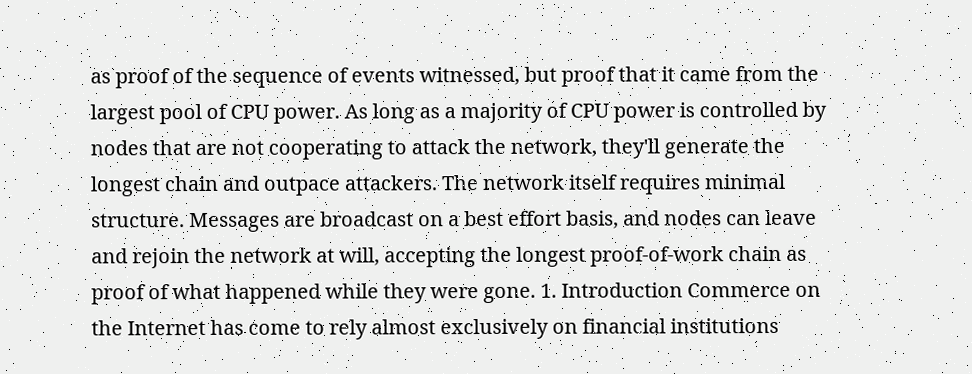as proof of the sequence of events witnessed, but proof that it came from the largest pool of CPU power. As long as a majority of CPU power is controlled by nodes that are not cooperating to attack the network, they'll generate the longest chain and outpace attackers. The network itself requires minimal structure. Messages are broadcast on a best effort basis, and nodes can leave and rejoin the network at will, accepting the longest proof-of-work chain as proof of what happened while they were gone. 1. Introduction Commerce on the Internet has come to rely almost exclusively on financial institutions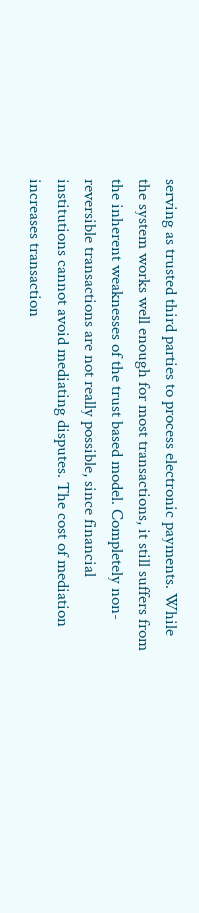serving as trusted third parties to process electronic payments. While the system works well enough for most transactions, it still suffers from the inherent weaknesses of the trust based model. Completely non-reversible transactions are not really possible, since financial institutions cannot avoid mediating disputes. The cost of mediation increases transaction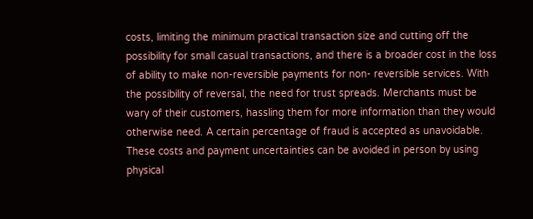costs, limiting the minimum practical transaction size and cutting off the possibility for small casual transactions, and there is a broader cost in the loss of ability to make non-reversible payments for non- reversible services. With the possibility of reversal, the need for trust spreads. Merchants must be wary of their customers, hassling them for more information than they would otherwise need. A certain percentage of fraud is accepted as unavoidable. These costs and payment uncertainties can be avoided in person by using physical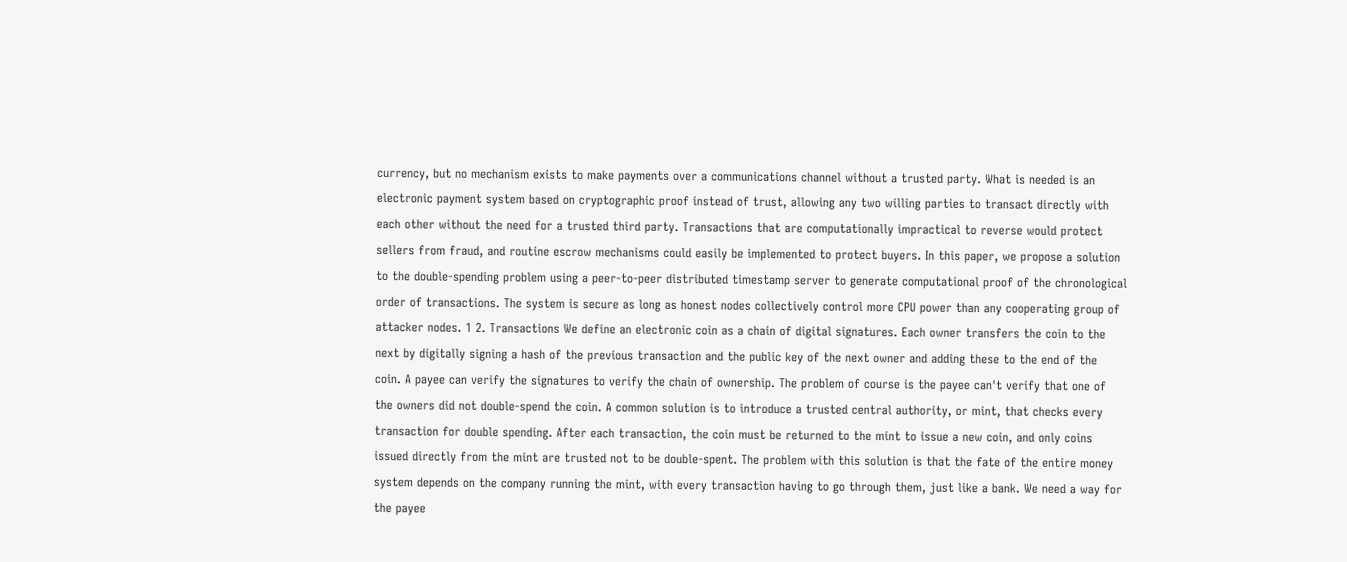currency, but no mechanism exists to make payments over a communications channel without a trusted party. What is needed is an electronic payment system based on cryptographic proof instead of trust, allowing any two willing parties to transact directly with each other without the need for a trusted third party. Transactions that are computationally impractical to reverse would protect sellers from fraud, and routine escrow mechanisms could easily be implemented to protect buyers. In this paper, we propose a solution to the double-spending problem using a peer-to-peer distributed timestamp server to generate computational proof of the chronological order of transactions. The system is secure as long as honest nodes collectively control more CPU power than any cooperating group of attacker nodes. 1 2. Transactions We define an electronic coin as a chain of digital signatures. Each owner transfers the coin to the next by digitally signing a hash of the previous transaction and the public key of the next owner and adding these to the end of the coin. A payee can verify the signatures to verify the chain of ownership. The problem of course is the payee can't verify that one of the owners did not double-spend the coin. A common solution is to introduce a trusted central authority, or mint, that checks every transaction for double spending. After each transaction, the coin must be returned to the mint to issue a new coin, and only coins issued directly from the mint are trusted not to be double-spent. The problem with this solution is that the fate of the entire money system depends on the company running the mint, with every transaction having to go through them, just like a bank. We need a way for the payee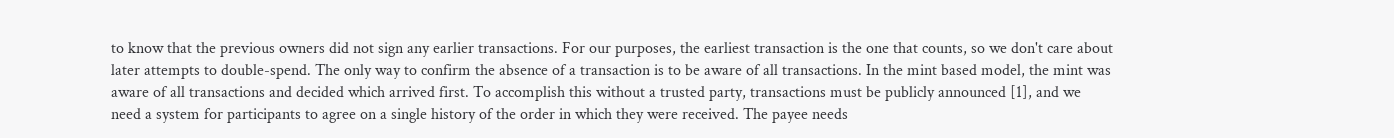to know that the previous owners did not sign any earlier transactions. For our purposes, the earliest transaction is the one that counts, so we don't care about later attempts to double-spend. The only way to confirm the absence of a transaction is to be aware of all transactions. In the mint based model, the mint was aware of all transactions and decided which arrived first. To accomplish this without a trusted party, transactions must be publicly announced [1], and we need a system for participants to agree on a single history of the order in which they were received. The payee needs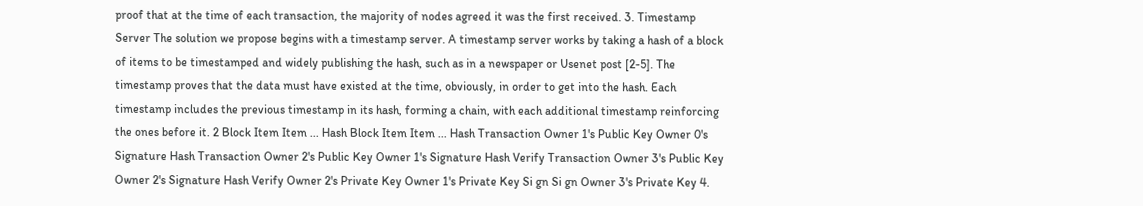proof that at the time of each transaction, the majority of nodes agreed it was the first received. 3. Timestamp Server The solution we propose begins with a timestamp server. A timestamp server works by taking a hash of a block of items to be timestamped and widely publishing the hash, such as in a newspaper or Usenet post [2-5]. The timestamp proves that the data must have existed at the time, obviously, in order to get into the hash. Each timestamp includes the previous timestamp in its hash, forming a chain, with each additional timestamp reinforcing the ones before it. 2 Block Item Item ... Hash Block Item Item ... Hash Transaction Owner 1's Public Key Owner 0's Signature Hash Transaction Owner 2's Public Key Owner 1's Signature Hash Verify Transaction Owner 3's Public Key Owner 2's Signature Hash Verify Owner 2's Private Key Owner 1's Private Key Si gn Si gn Owner 3's Private Key 4.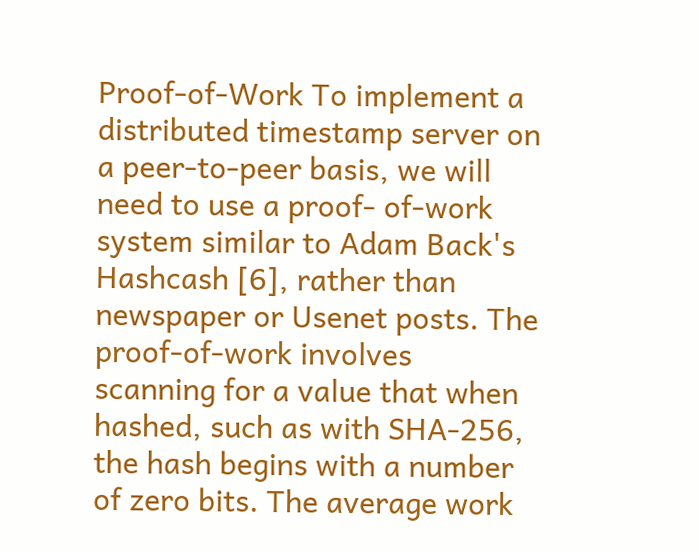Proof-of-Work To implement a distributed timestamp server on a peer-to-peer basis, we will need to use a proof- of-work system similar to Adam Back's Hashcash [6], rather than newspaper or Usenet posts. The proof-of-work involves scanning for a value that when hashed, such as with SHA-256, the hash begins with a number of zero bits. The average work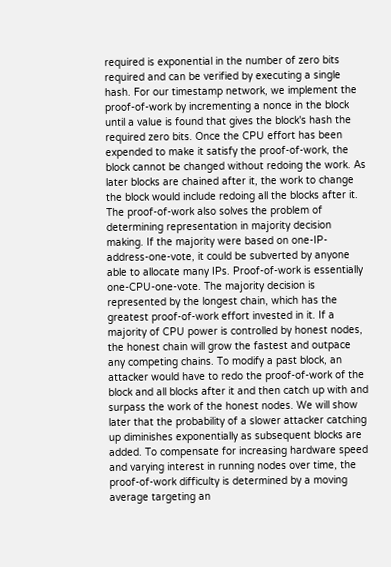required is exponential in the number of zero bits required and can be verified by executing a single hash. For our timestamp network, we implement the proof-of-work by incrementing a nonce in the block until a value is found that gives the block's hash the required zero bits. Once the CPU effort has been expended to make it satisfy the proof-of-work, the block cannot be changed without redoing the work. As later blocks are chained after it, the work to change the block would include redoing all the blocks after it. The proof-of-work also solves the problem of determining representation in majority decision making. If the majority were based on one-IP-address-one-vote, it could be subverted by anyone able to allocate many IPs. Proof-of-work is essentially one-CPU-one-vote. The majority decision is represented by the longest chain, which has the greatest proof-of-work effort invested in it. If a majority of CPU power is controlled by honest nodes, the honest chain will grow the fastest and outpace any competing chains. To modify a past block, an attacker would have to redo the proof-of-work of the block and all blocks after it and then catch up with and surpass the work of the honest nodes. We will show later that the probability of a slower attacker catching up diminishes exponentially as subsequent blocks are added. To compensate for increasing hardware speed and varying interest in running nodes over time, the proof-of-work difficulty is determined by a moving average targeting an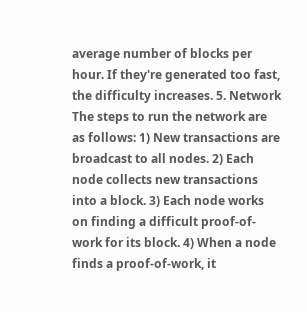average number of blocks per hour. If they're generated too fast, the difficulty increases. 5. Network The steps to run the network are as follows: 1) New transactions are broadcast to all nodes. 2) Each node collects new transactions into a block. 3) Each node works on finding a difficult proof-of-work for its block. 4) When a node finds a proof-of-work, it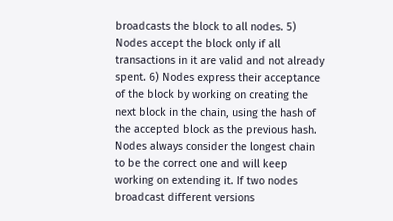broadcasts the block to all nodes. 5) Nodes accept the block only if all transactions in it are valid and not already spent. 6) Nodes express their acceptance of the block by working on creating the next block in the chain, using the hash of the accepted block as the previous hash. Nodes always consider the longest chain to be the correct one and will keep working on extending it. If two nodes broadcast different versions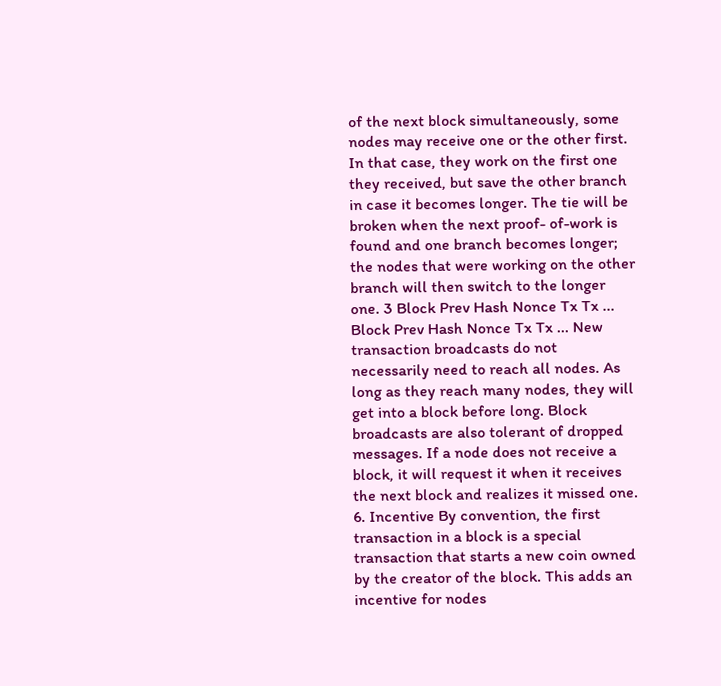of the next block simultaneously, some nodes may receive one or the other first. In that case, they work on the first one they received, but save the other branch in case it becomes longer. The tie will be broken when the next proof- of-work is found and one branch becomes longer; the nodes that were working on the other branch will then switch to the longer one. 3 Block Prev Hash Nonce Tx Tx ... Block Prev Hash Nonce Tx Tx ... New transaction broadcasts do not necessarily need to reach all nodes. As long as they reach many nodes, they will get into a block before long. Block broadcasts are also tolerant of dropped messages. If a node does not receive a block, it will request it when it receives the next block and realizes it missed one. 6. Incentive By convention, the first transaction in a block is a special transaction that starts a new coin owned by the creator of the block. This adds an incentive for nodes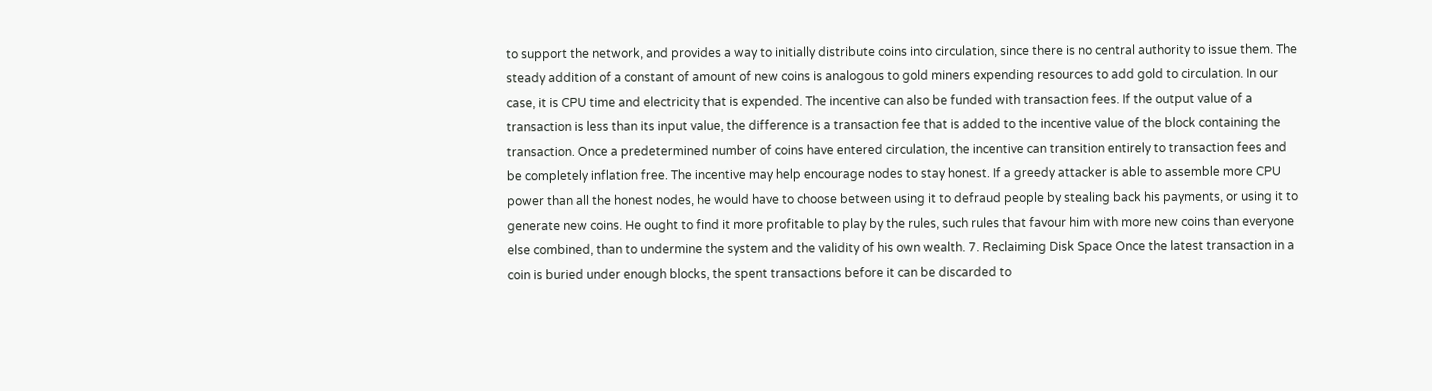to support the network, and provides a way to initially distribute coins into circulation, since there is no central authority to issue them. The steady addition of a constant of amount of new coins is analogous to gold miners expending resources to add gold to circulation. In our case, it is CPU time and electricity that is expended. The incentive can also be funded with transaction fees. If the output value of a transaction is less than its input value, the difference is a transaction fee that is added to the incentive value of the block containing the transaction. Once a predetermined number of coins have entered circulation, the incentive can transition entirely to transaction fees and be completely inflation free. The incentive may help encourage nodes to stay honest. If a greedy attacker is able to assemble more CPU power than all the honest nodes, he would have to choose between using it to defraud people by stealing back his payments, or using it to generate new coins. He ought to find it more profitable to play by the rules, such rules that favour him with more new coins than everyone else combined, than to undermine the system and the validity of his own wealth. 7. Reclaiming Disk Space Once the latest transaction in a coin is buried under enough blocks, the spent transactions before it can be discarded to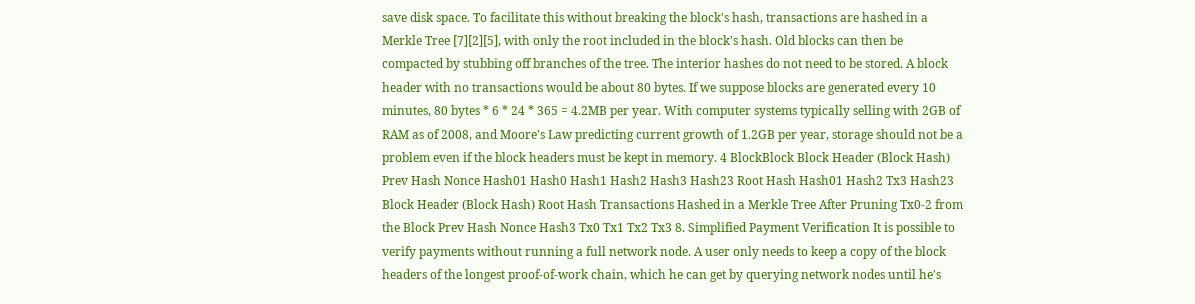save disk space. To facilitate this without breaking the block's hash, transactions are hashed in a Merkle Tree [7][2][5], with only the root included in the block's hash. Old blocks can then be compacted by stubbing off branches of the tree. The interior hashes do not need to be stored. A block header with no transactions would be about 80 bytes. If we suppose blocks are generated every 10 minutes, 80 bytes * 6 * 24 * 365 = 4.2MB per year. With computer systems typically selling with 2GB of RAM as of 2008, and Moore's Law predicting current growth of 1.2GB per year, storage should not be a problem even if the block headers must be kept in memory. 4 BlockBlock Block Header (Block Hash) Prev Hash Nonce Hash01 Hash0 Hash1 Hash2 Hash3 Hash23 Root Hash Hash01 Hash2 Tx3 Hash23 Block Header (Block Hash) Root Hash Transactions Hashed in a Merkle Tree After Pruning Tx0-2 from the Block Prev Hash Nonce Hash3 Tx0 Tx1 Tx2 Tx3 8. Simplified Payment Verification It is possible to verify payments without running a full network node. A user only needs to keep a copy of the block headers of the longest proof-of-work chain, which he can get by querying network nodes until he's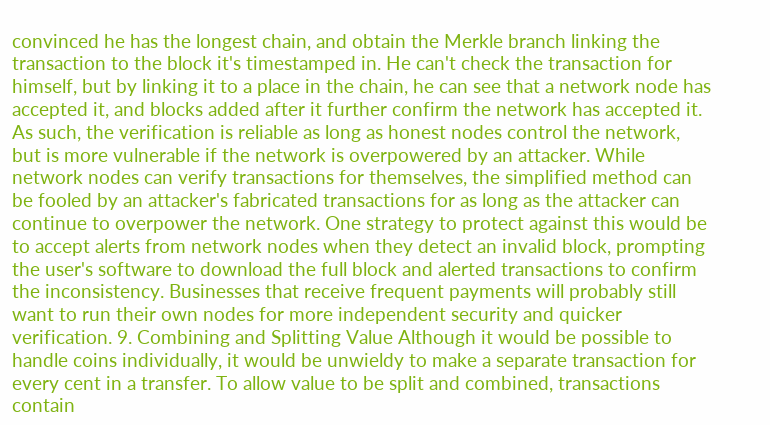convinced he has the longest chain, and obtain the Merkle branch linking the transaction to the block it's timestamped in. He can't check the transaction for himself, but by linking it to a place in the chain, he can see that a network node has accepted it, and blocks added after it further confirm the network has accepted it. As such, the verification is reliable as long as honest nodes control the network, but is more vulnerable if the network is overpowered by an attacker. While network nodes can verify transactions for themselves, the simplified method can be fooled by an attacker's fabricated transactions for as long as the attacker can continue to overpower the network. One strategy to protect against this would be to accept alerts from network nodes when they detect an invalid block, prompting the user's software to download the full block and alerted transactions to confirm the inconsistency. Businesses that receive frequent payments will probably still want to run their own nodes for more independent security and quicker verification. 9. Combining and Splitting Value Although it would be possible to handle coins individually, it would be unwieldy to make a separate transaction for every cent in a transfer. To allow value to be split and combined, transactions contain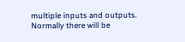multiple inputs and outputs. Normally there will be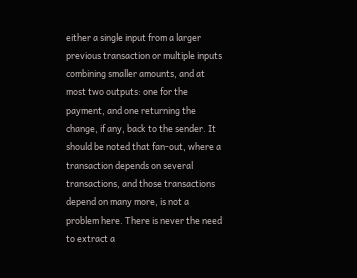either a single input from a larger previous transaction or multiple inputs combining smaller amounts, and at most two outputs: one for the payment, and one returning the change, if any, back to the sender. It should be noted that fan-out, where a transaction depends on several transactions, and those transactions depend on many more, is not a problem here. There is never the need to extract a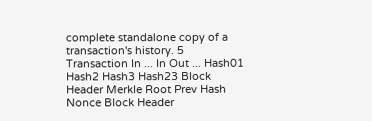complete standalone copy of a transaction's history. 5 Transaction In ... In Out ... Hash01 Hash2 Hash3 Hash23 Block Header Merkle Root Prev Hash Nonce Block Header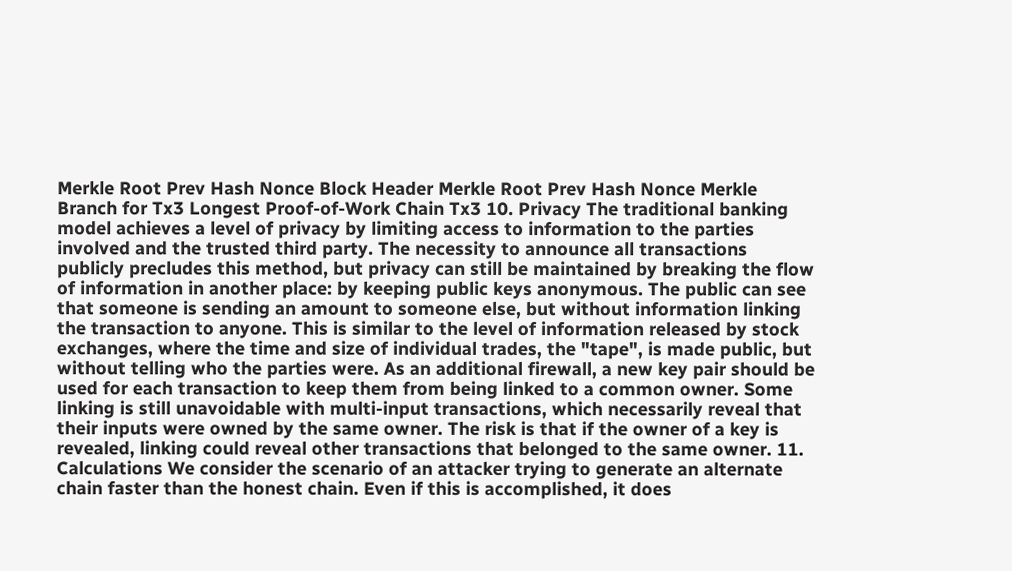Merkle Root Prev Hash Nonce Block Header Merkle Root Prev Hash Nonce Merkle Branch for Tx3 Longest Proof-of-Work Chain Tx3 10. Privacy The traditional banking model achieves a level of privacy by limiting access to information to the parties involved and the trusted third party. The necessity to announce all transactions publicly precludes this method, but privacy can still be maintained by breaking the flow of information in another place: by keeping public keys anonymous. The public can see that someone is sending an amount to someone else, but without information linking the transaction to anyone. This is similar to the level of information released by stock exchanges, where the time and size of individual trades, the "tape", is made public, but without telling who the parties were. As an additional firewall, a new key pair should be used for each transaction to keep them from being linked to a common owner. Some linking is still unavoidable with multi-input transactions, which necessarily reveal that their inputs were owned by the same owner. The risk is that if the owner of a key is revealed, linking could reveal other transactions that belonged to the same owner. 11. Calculations We consider the scenario of an attacker trying to generate an alternate chain faster than the honest chain. Even if this is accomplished, it does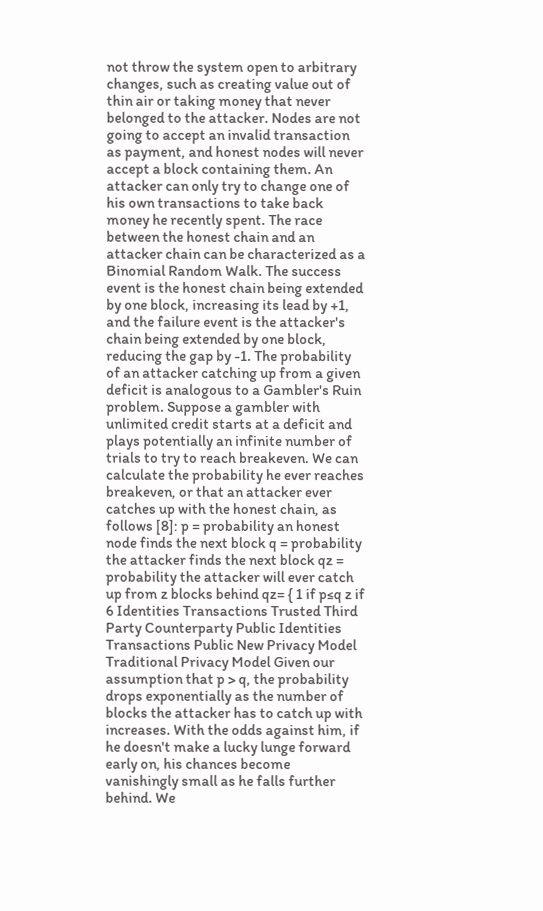not throw the system open to arbitrary changes, such as creating value out of thin air or taking money that never belonged to the attacker. Nodes are not going to accept an invalid transaction as payment, and honest nodes will never accept a block containing them. An attacker can only try to change one of his own transactions to take back money he recently spent. The race between the honest chain and an attacker chain can be characterized as a Binomial Random Walk. The success event is the honest chain being extended by one block, increasing its lead by +1, and the failure event is the attacker's chain being extended by one block, reducing the gap by -1. The probability of an attacker catching up from a given deficit is analogous to a Gambler's Ruin problem. Suppose a gambler with unlimited credit starts at a deficit and plays potentially an infinite number of trials to try to reach breakeven. We can calculate the probability he ever reaches breakeven, or that an attacker ever catches up with the honest chain, as follows [8]: p = probability an honest node finds the next block q = probability the attacker finds the next block qz = probability the attacker will ever catch up from z blocks behind qz= { 1 if p≤q z if 6 Identities Transactions Trusted Third Party Counterparty Public Identities Transactions Public New Privacy Model Traditional Privacy Model Given our assumption that p > q, the probability drops exponentially as the number of blocks the attacker has to catch up with increases. With the odds against him, if he doesn't make a lucky lunge forward early on, his chances become vanishingly small as he falls further behind. We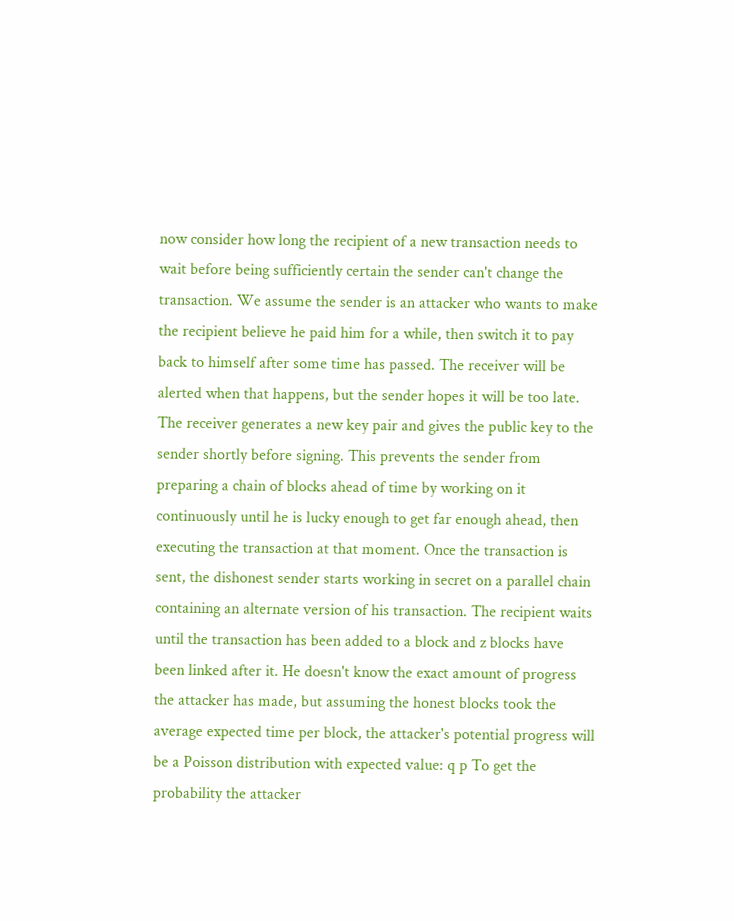now consider how long the recipient of a new transaction needs to wait before being sufficiently certain the sender can't change the transaction. We assume the sender is an attacker who wants to make the recipient believe he paid him for a while, then switch it to pay back to himself after some time has passed. The receiver will be alerted when that happens, but the sender hopes it will be too late. The receiver generates a new key pair and gives the public key to the sender shortly before signing. This prevents the sender from preparing a chain of blocks ahead of time by working on it continuously until he is lucky enough to get far enough ahead, then executing the transaction at that moment. Once the transaction is sent, the dishonest sender starts working in secret on a parallel chain containing an alternate version of his transaction. The recipient waits until the transaction has been added to a block and z blocks have been linked after it. He doesn't know the exact amount of progress the attacker has made, but assuming the honest blocks took the average expected time per block, the attacker's potential progress will be a Poisson distribution with expected value: q p To get the probability the attacker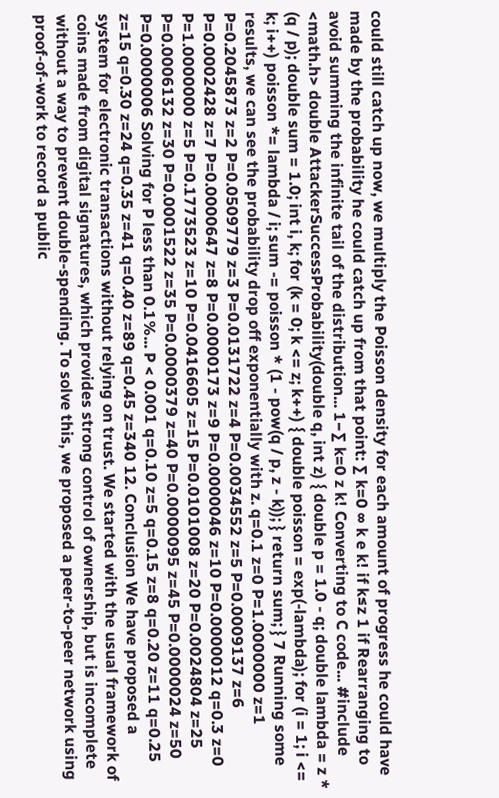could still catch up now, we multiply the Poisson density for each amount of progress he could have made by the probability he could catch up from that point: ∑ k=0 ∞ k e k! if k≤z 1 if Rearranging to avoid summing the infinite tail of the distribution... 1−∑ k=0 z k! Converting to C code... #include <math.h> double AttackerSuccessProbability(double q, int z) { double p = 1.0 - q; double lambda = z * (q / p); double sum = 1.0; int i, k; for (k = 0; k <= z; k++) { double poisson = exp(-lambda); for (i = 1; i <= k; i++) poisson *= lambda / i; sum -= poisson * (1 - pow(q / p, z - k)); } return sum; } 7 Running some results, we can see the probability drop off exponentially with z. q=0.1 z=0 P=1.0000000 z=1 P=0.2045873 z=2 P=0.0509779 z=3 P=0.0131722 z=4 P=0.0034552 z=5 P=0.0009137 z=6 P=0.0002428 z=7 P=0.0000647 z=8 P=0.0000173 z=9 P=0.0000046 z=10 P=0.0000012 q=0.3 z=0 P=1.0000000 z=5 P=0.1773523 z=10 P=0.0416605 z=15 P=0.0101008 z=20 P=0.0024804 z=25 P=0.0006132 z=30 P=0.0001522 z=35 P=0.0000379 z=40 P=0.0000095 z=45 P=0.0000024 z=50 P=0.0000006 Solving for P less than 0.1%... P < 0.001 q=0.10 z=5 q=0.15 z=8 q=0.20 z=11 q=0.25 z=15 q=0.30 z=24 q=0.35 z=41 q=0.40 z=89 q=0.45 z=340 12. Conclusion We have proposed a system for electronic transactions without relying on trust. We started with the usual framework of coins made from digital signatures, which provides strong control of ownership, but is incomplete without a way to prevent double-spending. To solve this, we proposed a peer-to-peer network using proof-of-work to record a public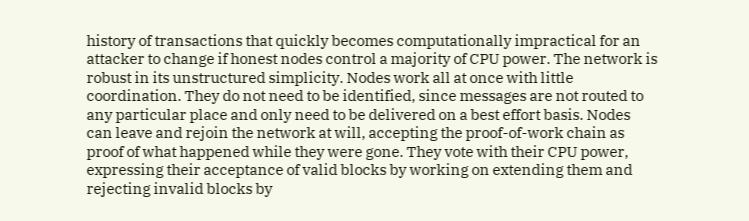history of transactions that quickly becomes computationally impractical for an attacker to change if honest nodes control a majority of CPU power. The network is robust in its unstructured simplicity. Nodes work all at once with little coordination. They do not need to be identified, since messages are not routed to any particular place and only need to be delivered on a best effort basis. Nodes can leave and rejoin the network at will, accepting the proof-of-work chain as proof of what happened while they were gone. They vote with their CPU power, expressing their acceptance of valid blocks by working on extending them and rejecting invalid blocks by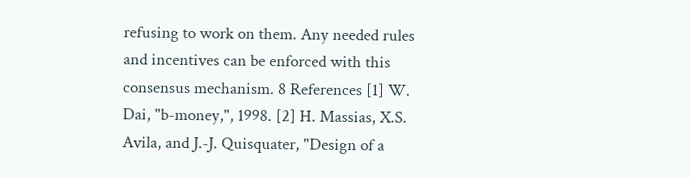refusing to work on them. Any needed rules and incentives can be enforced with this consensus mechanism. 8 References [1] W. Dai, "b-money,", 1998. [2] H. Massias, X.S. Avila, and J.-J. Quisquater, "Design of a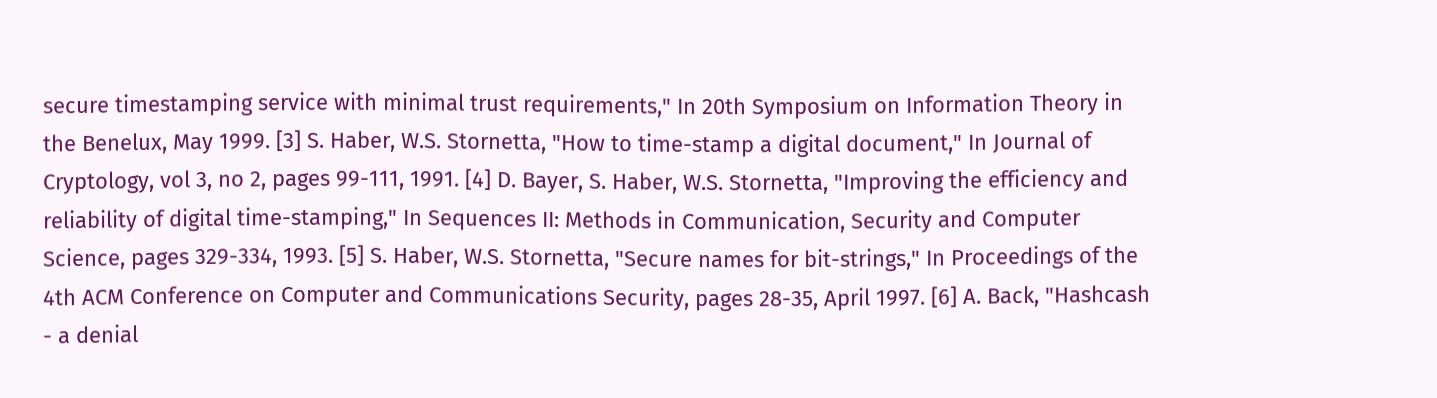secure timestamping service with minimal trust requirements," In 20th Symposium on Information Theory in the Benelux, May 1999. [3] S. Haber, W.S. Stornetta, "How to time-stamp a digital document," In Journal of Cryptology, vol 3, no 2, pages 99-111, 1991. [4] D. Bayer, S. Haber, W.S. Stornetta, "Improving the efficiency and reliability of digital time-stamping," In Sequences II: Methods in Communication, Security and Computer Science, pages 329-334, 1993. [5] S. Haber, W.S. Stornetta, "Secure names for bit-strings," In Proceedings of the 4th ACM Conference on Computer and Communications Security, pages 28-35, April 1997. [6] A. Back, "Hashcash - a denial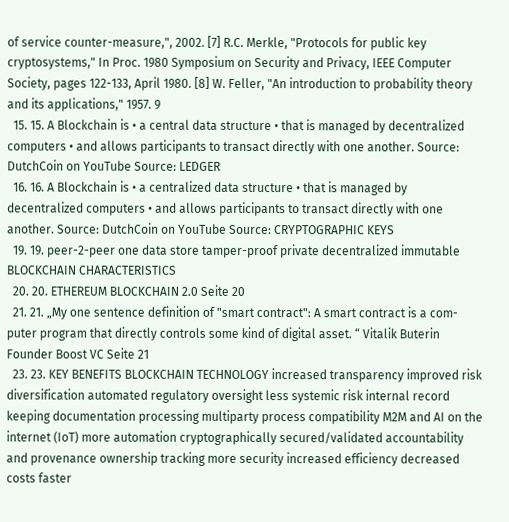of service counter-measure,", 2002. [7] R.C. Merkle, "Protocols for public key cryptosystems," In Proc. 1980 Symposium on Security and Privacy, IEEE Computer Society, pages 122-133, April 1980. [8] W. Feller, "An introduction to probability theory and its applications," 1957. 9
  15. 15. A Blockchain is • a central data structure • that is managed by decentralized computers • and allows participants to transact directly with one another. Source: DutchCoin on YouTube Source: LEDGER
  16. 16. A Blockchain is • a centralized data structure • that is managed by decentralized computers • and allows participants to transact directly with one another. Source: DutchCoin on YouTube Source: CRYPTOGRAPHIC KEYS
  19. 19. peer-2-peer one data store tamper-proof private decentralized immutable BLOCKCHAIN CHARACTERISTICS
  20. 20. ETHEREUM BLOCKCHAIN 2.0 Seite 20
  21. 21. „My one sentence definition of "smart contract": A smart contract is a com- puter program that directly controls some kind of digital asset. “ Vitalik Buterin Founder Boost VC Seite 21
  23. 23. KEY BENEFITS BLOCKCHAIN TECHNOLOGY increased transparency improved risk diversification automated regulatory oversight less systemic risk internal record keeping documentation processing multiparty process compatibility M2M and AI on the internet (IoT) more automation cryptographically secured/validated accountability and provenance ownership tracking more security increased efficiency decreased costs faster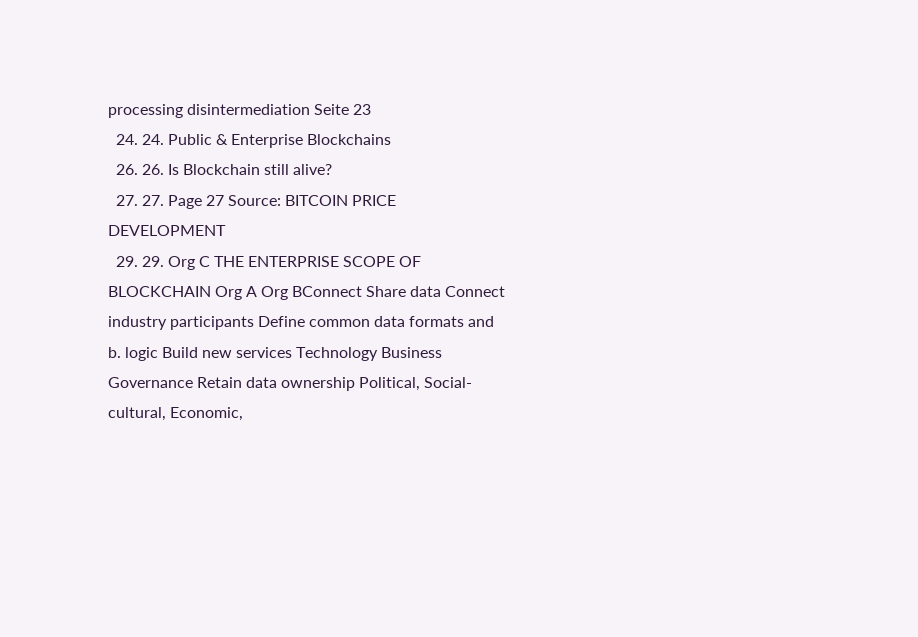processing disintermediation Seite 23
  24. 24. Public & Enterprise Blockchains
  26. 26. Is Blockchain still alive?
  27. 27. Page 27 Source: BITCOIN PRICE DEVELOPMENT
  29. 29. Org C THE ENTERPRISE SCOPE OF BLOCKCHAIN Org A Org BConnect Share data Connect industry participants Define common data formats and b. logic Build new services Technology Business Governance Retain data ownership Political, Social-cultural, Economic,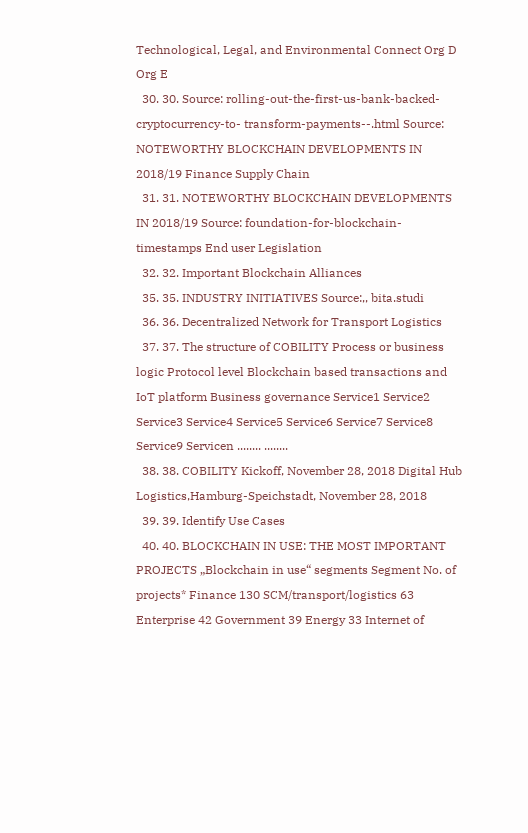Technological, Legal, and Environmental Connect Org D Org E
  30. 30. Source: rolling-out-the-first-us-bank-backed-cryptocurrency-to- transform-payments--.html Source: NOTEWORTHY BLOCKCHAIN DEVELOPMENTS IN 2018/19 Finance Supply Chain
  31. 31. NOTEWORTHY BLOCKCHAIN DEVELOPMENTS IN 2018/19 Source: foundation-for-blockchain-timestamps End user Legislation
  32. 32. Important Blockchain Alliances
  35. 35. INDUSTRY INITIATIVES Source:,, bita.studi
  36. 36. Decentralized Network for Transport Logistics
  37. 37. The structure of COBILITY Process or business logic Protocol level Blockchain based transactions and IoT platform Business governance Service1 Service2 Service3 Service4 Service5 Service6 Service7 Service8 Service9 Servicen ........ ........
  38. 38. COBILITY Kickoff, November 28, 2018 Digital Hub Logistics,Hamburg-Speichstadt, November 28, 2018
  39. 39. Identify Use Cases
  40. 40. BLOCKCHAIN IN USE: THE MOST IMPORTANT PROJECTS „Blockchain in use“ segments Segment No. of projects* Finance 130 SCM/transport/logistics 63 Enterprise 42 Government 39 Energy 33 Internet of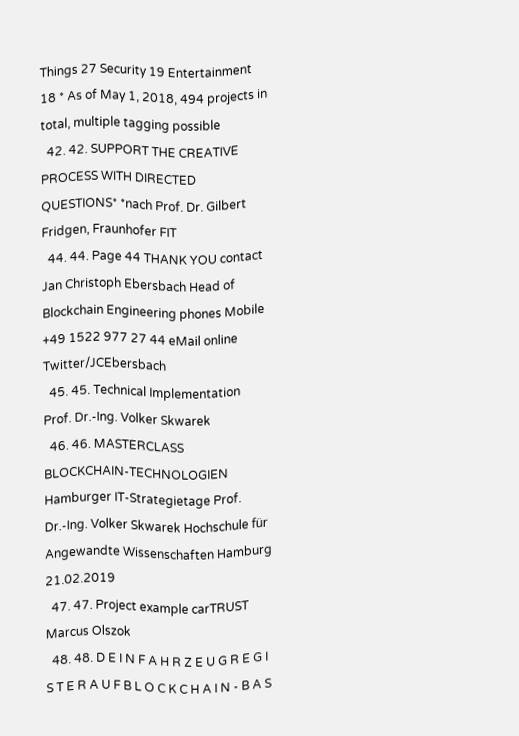Things 27 Security 19 Entertainment 18 * As of May 1, 2018, 494 projects in total, multiple tagging possible
  42. 42. SUPPORT THE CREATIVE PROCESS WITH DIRECTED QUESTIONS* *nach Prof. Dr. Gilbert Fridgen, Fraunhofer FIT
  44. 44. Page 44 THANK YOU contact Jan Christoph Ebersbach Head of Blockchain Engineering phones Mobile +49 1522 977 27 44 eMail online Twitter/JCEbersbach
  45. 45. Technical Implementation Prof. Dr.-Ing. Volker Skwarek
  46. 46. MASTERCLASS BLOCKCHAIN-TECHNOLOGIEN Hamburger IT-Strategietage Prof. Dr.-Ing. Volker Skwarek Hochschule für Angewandte Wissenschaften Hamburg 21.02.2019
  47. 47. Project example carTRUST Marcus Olszok
  48. 48. D E I N F A H R Z E U G R E G I S T E R A U F B L O C K C H A I N - B A S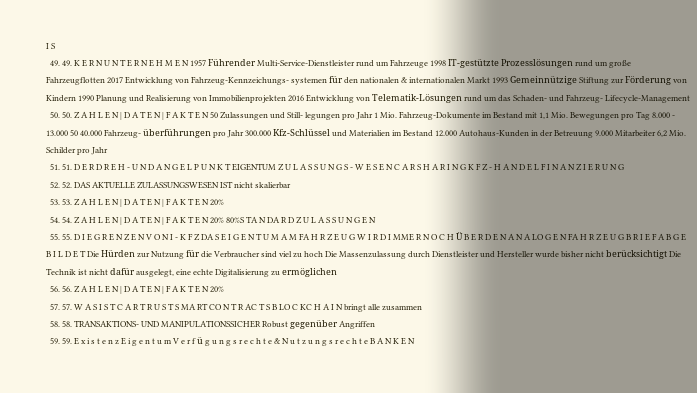I S
  49. 49. K E R N U N T E R N E H M E N 1957 Führender Multi-Service-Dienstleister rund um Fahrzeuge 1998 IT-gestützte Prozesslösungen rund um große Fahrzeugflotten 2017 Entwicklung von Fahrzeug-Kennzeichungs- systemen für den nationalen & internationalen Markt 1993 Gemeinnützige Stiftung zur Förderung von Kindern 1990 Planung und Realisierung von Immobilienprojekten 2016 Entwicklung von Telematik-Lösungen rund um das Schaden- und Fahrzeug- Lifecycle-Management
  50. 50. Z A H L E N | D A T E N | F A K T E N 50 Zulassungen und Still- legungen pro Jahr 1 Mio. Fahrzeug-Dokumente im Bestand mit 1,1 Mio. Bewegungen pro Tag 8.000 - 13.000 50 40.000 Fahrzeug- überführungen pro Jahr 300.000 Kfz-Schlüssel und Materialien im Bestand 12.000 Autohaus-Kunden in der Betreuung 9.000 Mitarbeiter 6,2 Mio. Schilder pro Jahr
  51. 51. D E R D R E H - U N D A N G E L P U N K T EIGENTUM Z U L A S S U N G S - W E S E N C A R S H A R I N G K F Z - H A N D E L F I N A N Z I E R U N G
  52. 52. DAS AKTUELLE ZULASSUNGSWESEN IST nicht skalierbar
  53. 53. Z A H L E N | D A T E N | F A K T E N 20%
  54. 54. Z A H L E N | D A T E N | F A K T E N 20% 80%S TA N DA R D Z U L A S S U N G E N
  55. 55. D I E G R E N Z E N V O N I - K F Z DA S E I G E N T U M A M FA H R Z E U G W I R D I MME R N O C H Ü B E R D E N A N A LO G E N FA H R Z E U G B R I E F A B G E B I L D E T Die Hürden zur Nutzung für die Verbraucher sind viel zu hoch Die Massenzulassung durch Dienstleister und Hersteller wurde bisher nicht berücksichtigt Die Technik ist nicht dafür ausgelegt, eine echte Digitalisierung zu ermöglichen
  56. 56. Z A H L E N | D A T E N | F A K T E N 20%
  57. 57. W A S I S T C A R T R U S T S MA RT CO N T R AC T S B LO C KC H A I N bringt alle zusammen
  58. 58. TRANSAKTIONS- UND MANIPULATIONSSICHER Robust gegenüber Angriffen
  59. 59. E x i s t e n z E i g e n t u m V e r f ü g u n g s r e c h t e & N u t z u n g s r e c h t e B A N K E N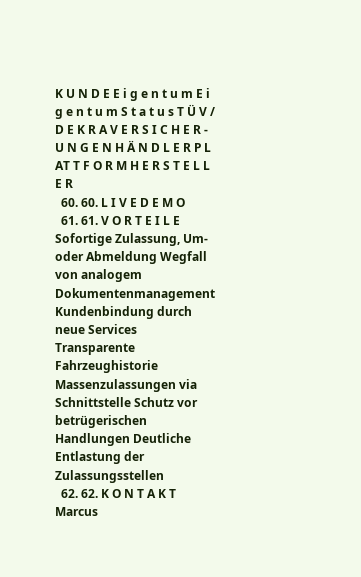K U N D E E i g e n t u m E i g e n t u m S t a t u s T Ü V / D E K R A V E R S I C H E R - U N G E N H Ä N D L E R P L AT T F O R M H E R S T E L L E R
  60. 60. L I V E D E M O
  61. 61. V O R T E I L E Sofortige Zulassung, Um- oder Abmeldung Wegfall von analogem Dokumentenmanagement Kundenbindung durch neue Services Transparente Fahrzeughistorie Massenzulassungen via Schnittstelle Schutz vor betrügerischen Handlungen Deutliche Entlastung der Zulassungsstellen
  62. 62. K O N T A K T Marcus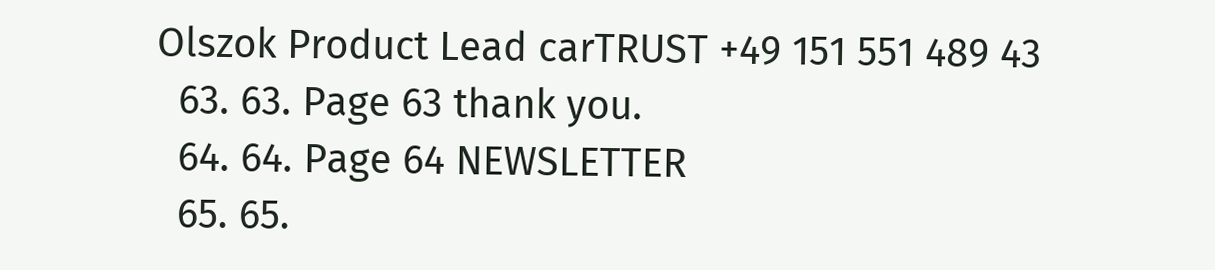Olszok Product Lead carTRUST +49 151 551 489 43
  63. 63. Page 63 thank you.
  64. 64. Page 64 NEWSLETTER
  65. 65.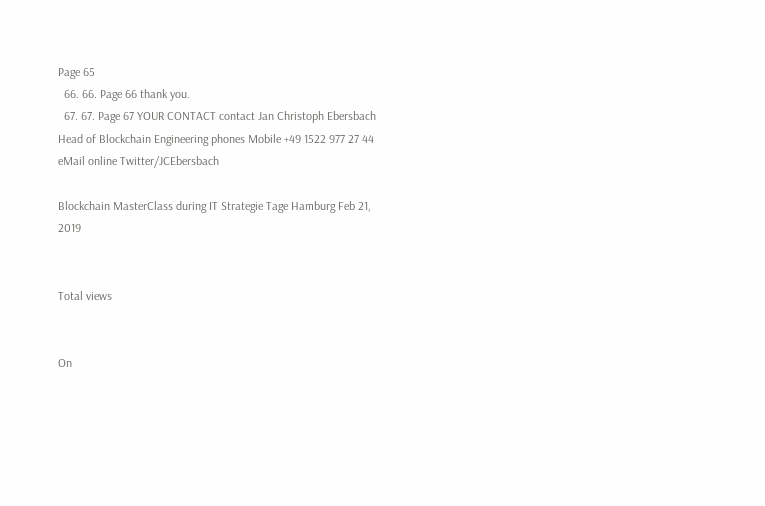Page 65
  66. 66. Page 66 thank you.
  67. 67. Page 67 YOUR CONTACT contact Jan Christoph Ebersbach Head of Blockchain Engineering phones Mobile +49 1522 977 27 44 eMail online Twitter/JCEbersbach

Blockchain MasterClass during IT Strategie Tage Hamburg Feb 21, 2019


Total views


On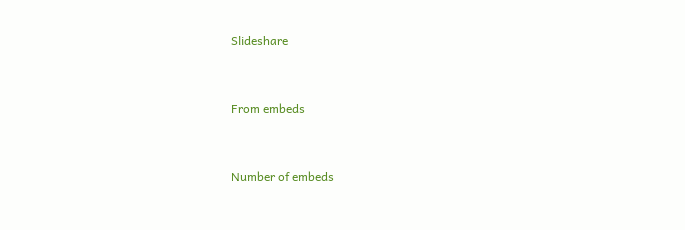Slideshare


From embeds


Number of embeds